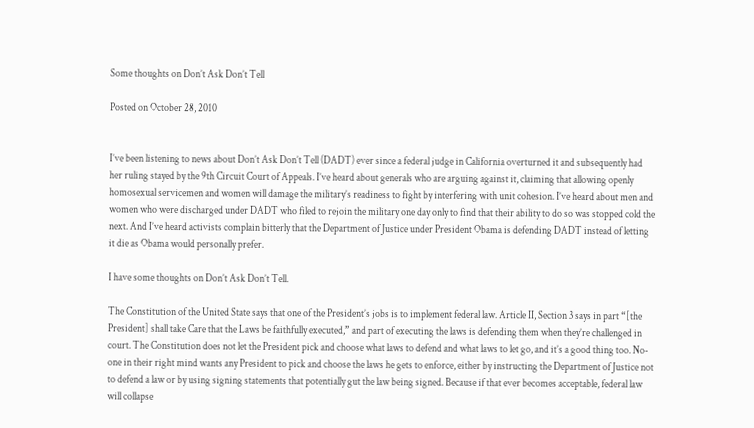Some thoughts on Don’t Ask Don’t Tell

Posted on October 28, 2010


I’ve been listening to news about Don’t Ask Don’t Tell (DADT) ever since a federal judge in California overturned it and subsequently had her ruling stayed by the 9th Circuit Court of Appeals. I’ve heard about generals who are arguing against it, claiming that allowing openly homosexual servicemen and women will damage the military’s readiness to fight by interfering with unit cohesion. I’ve heard about men and women who were discharged under DADT who filed to rejoin the military one day only to find that their ability to do so was stopped cold the next. And I’ve heard activists complain bitterly that the Department of Justice under President Obama is defending DADT instead of letting it die as Obama would personally prefer.

I have some thoughts on Don’t Ask Don’t Tell.

The Constitution of the United State says that one of the President’s jobs is to implement federal law. Article II, Section 3 says in part “[the President] shall take Care that the Laws be faithfully executed,” and part of executing the laws is defending them when they’re challenged in court. The Constitution does not let the President pick and choose what laws to defend and what laws to let go, and it’s a good thing too. No-one in their right mind wants any President to pick and choose the laws he gets to enforce, either by instructing the Department of Justice not to defend a law or by using signing statements that potentially gut the law being signed. Because if that ever becomes acceptable, federal law will collapse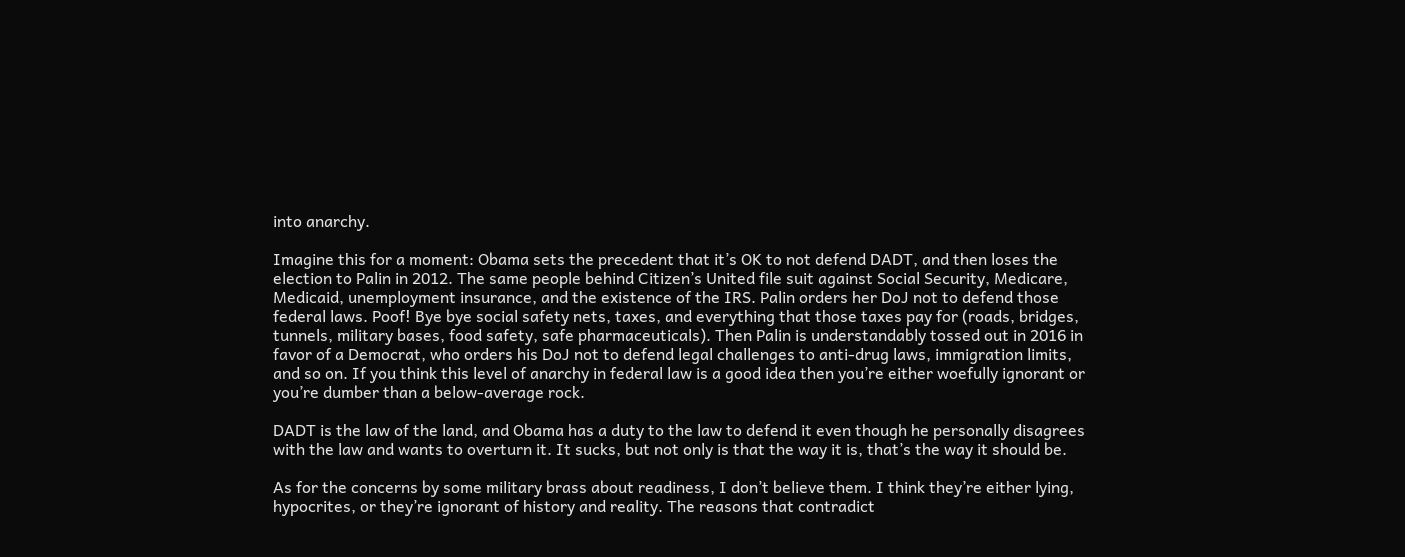into anarchy.

Imagine this for a moment: Obama sets the precedent that it’s OK to not defend DADT, and then loses the election to Palin in 2012. The same people behind Citizen’s United file suit against Social Security, Medicare, Medicaid, unemployment insurance, and the existence of the IRS. Palin orders her DoJ not to defend those federal laws. Poof! Bye bye social safety nets, taxes, and everything that those taxes pay for (roads, bridges, tunnels, military bases, food safety, safe pharmaceuticals). Then Palin is understandably tossed out in 2016 in favor of a Democrat, who orders his DoJ not to defend legal challenges to anti-drug laws, immigration limits, and so on. If you think this level of anarchy in federal law is a good idea then you’re either woefully ignorant or you’re dumber than a below-average rock.

DADT is the law of the land, and Obama has a duty to the law to defend it even though he personally disagrees with the law and wants to overturn it. It sucks, but not only is that the way it is, that’s the way it should be.

As for the concerns by some military brass about readiness, I don’t believe them. I think they’re either lying, hypocrites, or they’re ignorant of history and reality. The reasons that contradict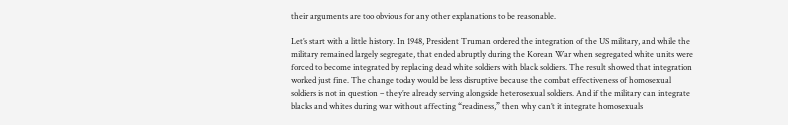their arguments are too obvious for any other explanations to be reasonable.

Let’s start with a little history. In 1948, President Truman ordered the integration of the US military, and while the military remained largely segregate, that ended abruptly during the Korean War when segregated white units were forced to become integrated by replacing dead white soldiers with black soldiers. The result showed that integration worked just fine. The change today would be less disruptive because the combat effectiveness of homosexual soldiers is not in question – they’re already serving alongside heterosexual soldiers. And if the military can integrate blacks and whites during war without affecting “readiness,” then why can’t it integrate homosexuals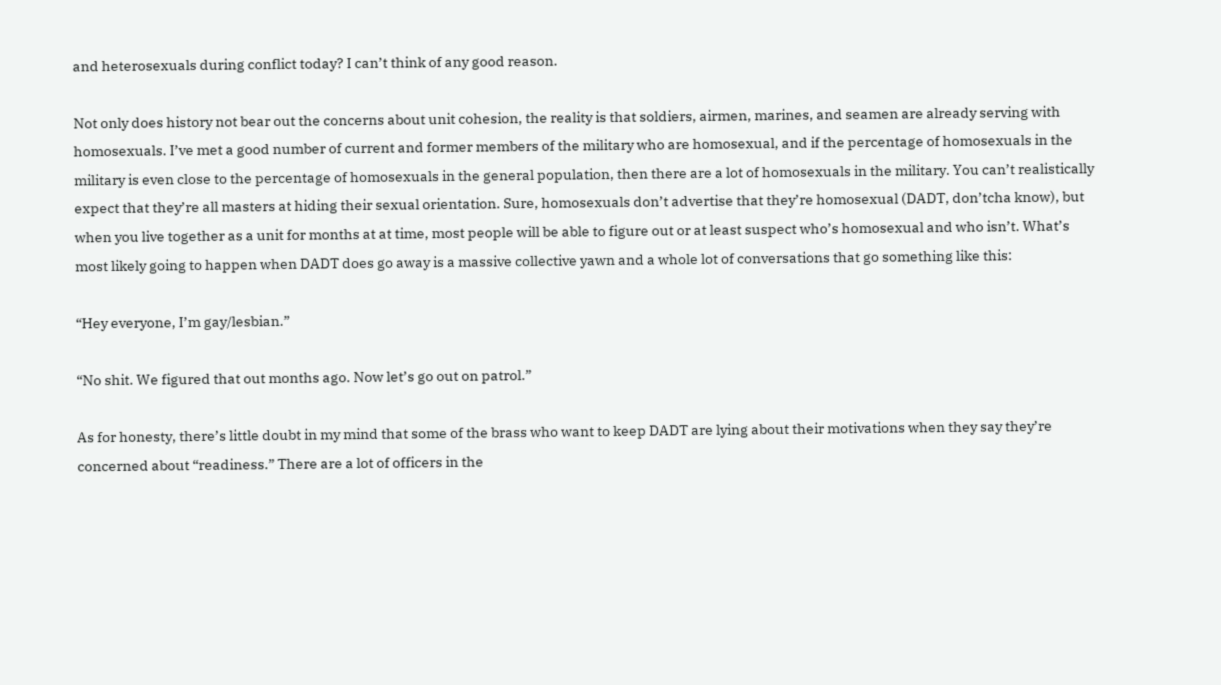and heterosexuals during conflict today? I can’t think of any good reason.

Not only does history not bear out the concerns about unit cohesion, the reality is that soldiers, airmen, marines, and seamen are already serving with homosexuals. I’ve met a good number of current and former members of the military who are homosexual, and if the percentage of homosexuals in the military is even close to the percentage of homosexuals in the general population, then there are a lot of homosexuals in the military. You can’t realistically expect that they’re all masters at hiding their sexual orientation. Sure, homosexuals don’t advertise that they’re homosexual (DADT, don’tcha know), but when you live together as a unit for months at at time, most people will be able to figure out or at least suspect who’s homosexual and who isn’t. What’s most likely going to happen when DADT does go away is a massive collective yawn and a whole lot of conversations that go something like this:

“Hey everyone, I’m gay/lesbian.”

“No shit. We figured that out months ago. Now let’s go out on patrol.”

As for honesty, there’s little doubt in my mind that some of the brass who want to keep DADT are lying about their motivations when they say they’re concerned about “readiness.” There are a lot of officers in the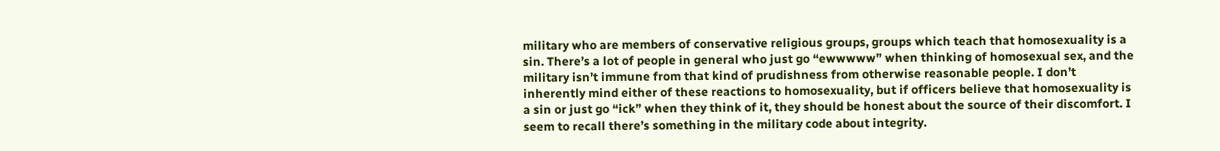military who are members of conservative religious groups, groups which teach that homosexuality is a sin. There’s a lot of people in general who just go “ewwwww” when thinking of homosexual sex, and the military isn’t immune from that kind of prudishness from otherwise reasonable people. I don’t inherently mind either of these reactions to homosexuality, but if officers believe that homosexuality is a sin or just go “ick” when they think of it, they should be honest about the source of their discomfort. I seem to recall there’s something in the military code about integrity.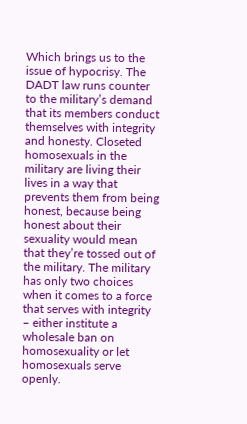Which brings us to the issue of hypocrisy. The DADT law runs counter to the military’s demand that its members conduct themselves with integrity and honesty. Closeted homosexuals in the military are living their lives in a way that prevents them from being honest, because being honest about their sexuality would mean that they’re tossed out of the military. The military has only two choices when it comes to a force that serves with integrity – either institute a wholesale ban on homosexuality or let homosexuals serve openly.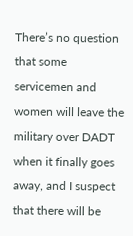There’s no question that some servicemen and women will leave the military over DADT when it finally goes away, and I suspect that there will be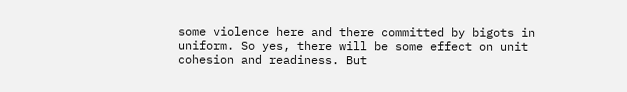some violence here and there committed by bigots in uniform. So yes, there will be some effect on unit cohesion and readiness. But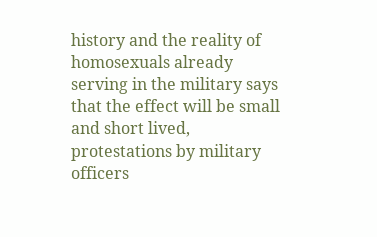history and the reality of homosexuals already serving in the military says that the effect will be small and short lived, protestations by military officers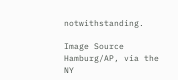notwithstanding.

Image Source
Hamburg/AP, via the NY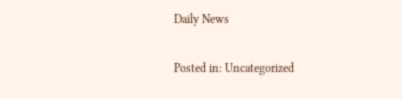Daily News

Posted in: Uncategorized